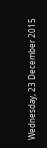Wednesday, 23 December 2015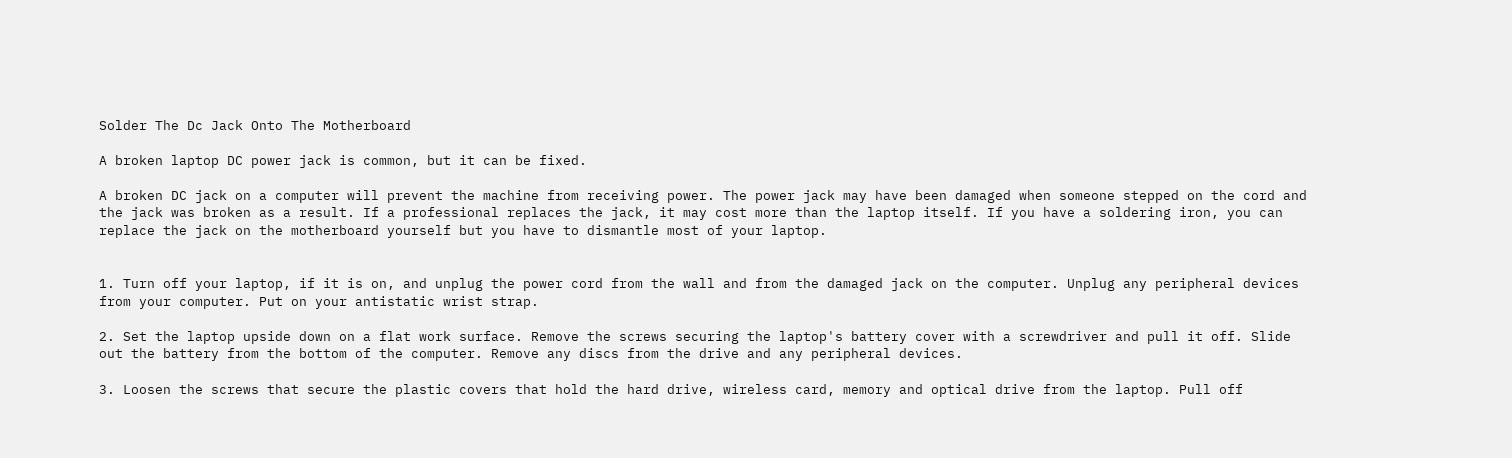Solder The Dc Jack Onto The Motherboard

A broken laptop DC power jack is common, but it can be fixed.

A broken DC jack on a computer will prevent the machine from receiving power. The power jack may have been damaged when someone stepped on the cord and the jack was broken as a result. If a professional replaces the jack, it may cost more than the laptop itself. If you have a soldering iron, you can replace the jack on the motherboard yourself but you have to dismantle most of your laptop.


1. Turn off your laptop, if it is on, and unplug the power cord from the wall and from the damaged jack on the computer. Unplug any peripheral devices from your computer. Put on your antistatic wrist strap.

2. Set the laptop upside down on a flat work surface. Remove the screws securing the laptop's battery cover with a screwdriver and pull it off. Slide out the battery from the bottom of the computer. Remove any discs from the drive and any peripheral devices.

3. Loosen the screws that secure the plastic covers that hold the hard drive, wireless card, memory and optical drive from the laptop. Pull off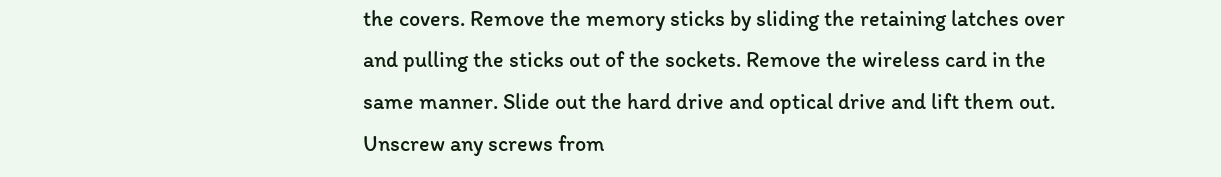the covers. Remove the memory sticks by sliding the retaining latches over and pulling the sticks out of the sockets. Remove the wireless card in the same manner. Slide out the hard drive and optical drive and lift them out. Unscrew any screws from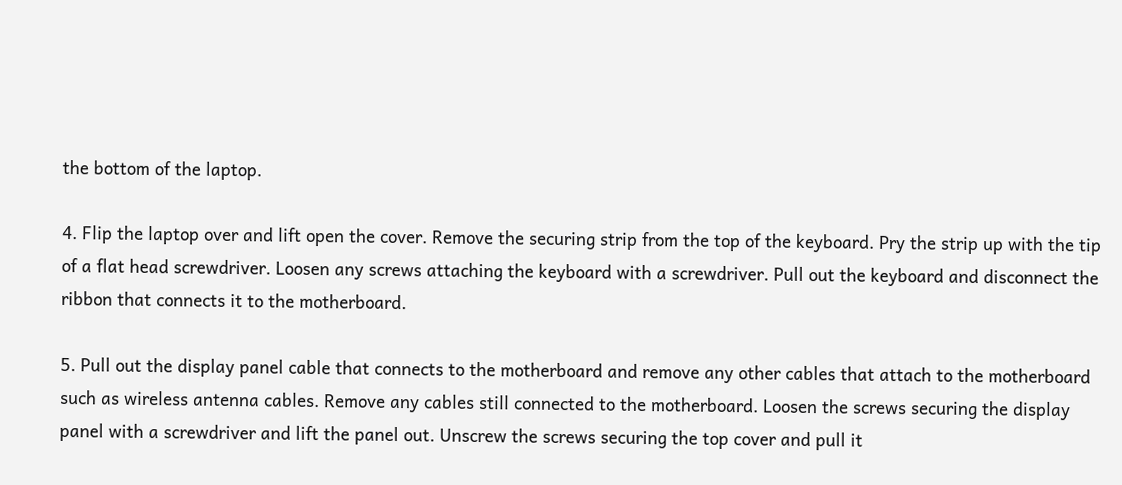the bottom of the laptop.

4. Flip the laptop over and lift open the cover. Remove the securing strip from the top of the keyboard. Pry the strip up with the tip of a flat head screwdriver. Loosen any screws attaching the keyboard with a screwdriver. Pull out the keyboard and disconnect the ribbon that connects it to the motherboard.

5. Pull out the display panel cable that connects to the motherboard and remove any other cables that attach to the motherboard such as wireless antenna cables. Remove any cables still connected to the motherboard. Loosen the screws securing the display panel with a screwdriver and lift the panel out. Unscrew the screws securing the top cover and pull it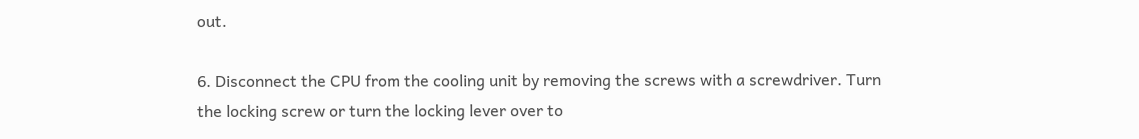out.

6. Disconnect the CPU from the cooling unit by removing the screws with a screwdriver. Turn the locking screw or turn the locking lever over to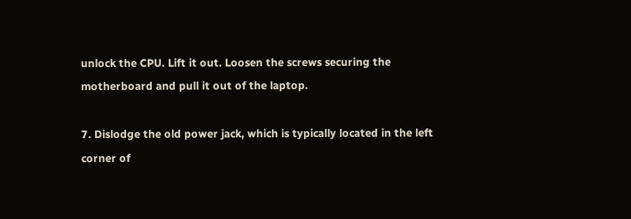unlock the CPU. Lift it out. Loosen the screws securing the motherboard and pull it out of the laptop.

7. Dislodge the old power jack, which is typically located in the left corner of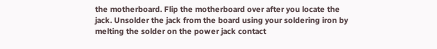the motherboard. Flip the motherboard over after you locate the jack. Unsolder the jack from the board using your soldering iron by melting the solder on the power jack contact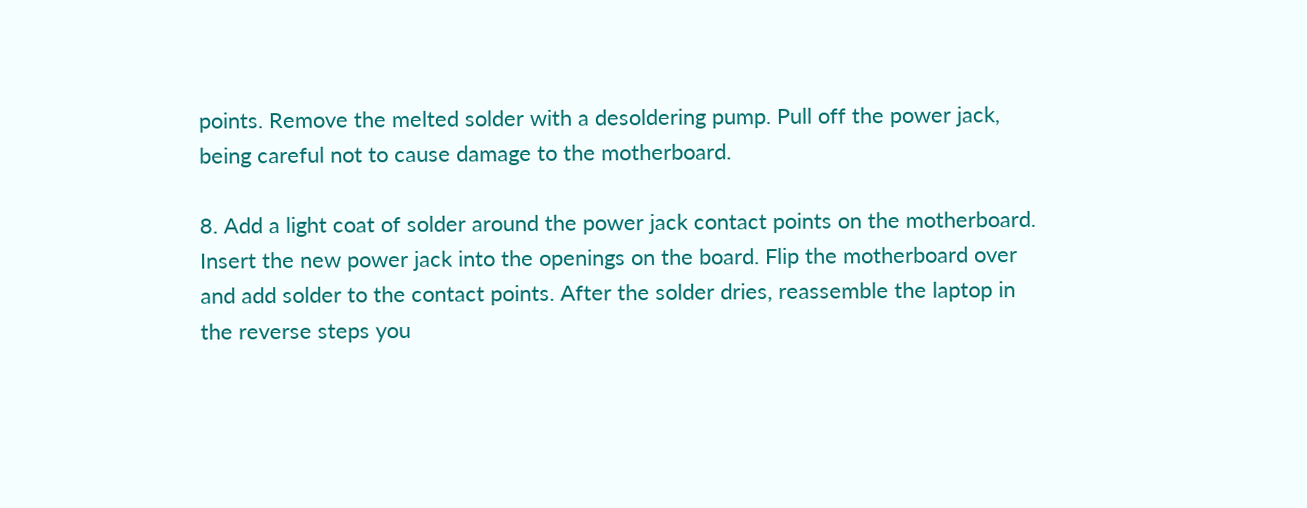points. Remove the melted solder with a desoldering pump. Pull off the power jack, being careful not to cause damage to the motherboard.

8. Add a light coat of solder around the power jack contact points on the motherboard. Insert the new power jack into the openings on the board. Flip the motherboard over and add solder to the contact points. After the solder dries, reassemble the laptop in the reverse steps you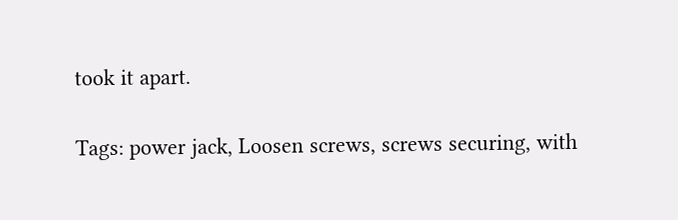took it apart.

Tags: power jack, Loosen screws, screws securing, with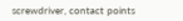screwdriver, contact points